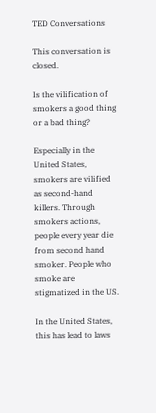TED Conversations

This conversation is closed.

Is the vilification of smokers a good thing or a bad thing?

Especially in the United States, smokers are vilified as second-hand killers. Through smokers actions, people every year die from second hand smoker. People who smoke are stigmatized in the US.

In the United States, this has lead to laws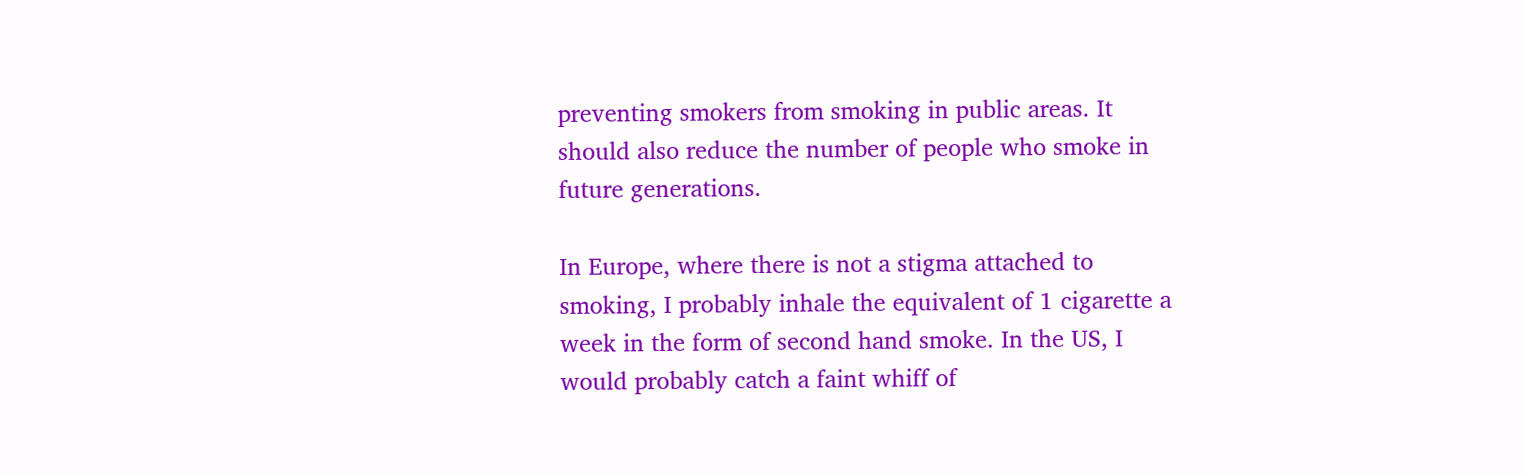preventing smokers from smoking in public areas. It should also reduce the number of people who smoke in future generations.

In Europe, where there is not a stigma attached to smoking, I probably inhale the equivalent of 1 cigarette a week in the form of second hand smoke. In the US, I would probably catch a faint whiff of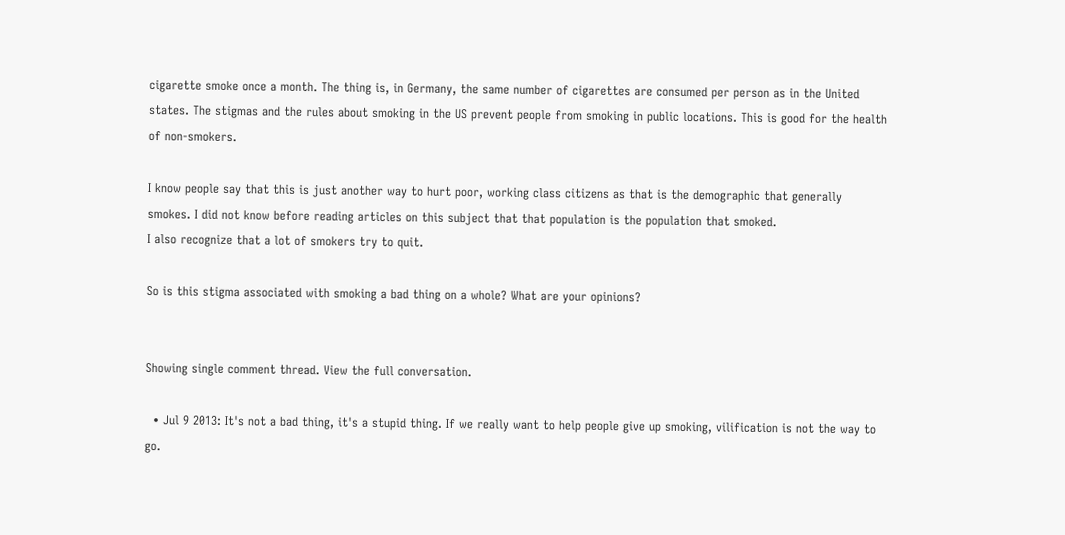cigarette smoke once a month. The thing is, in Germany, the same number of cigarettes are consumed per person as in the United states. The stigmas and the rules about smoking in the US prevent people from smoking in public locations. This is good for the health of non-smokers.

I know people say that this is just another way to hurt poor, working class citizens as that is the demographic that generally smokes. I did not know before reading articles on this subject that that population is the population that smoked.
I also recognize that a lot of smokers try to quit.

So is this stigma associated with smoking a bad thing on a whole? What are your opinions?


Showing single comment thread. View the full conversation.

  • Jul 9 2013: It's not a bad thing, it's a stupid thing. If we really want to help people give up smoking, vilification is not the way to go.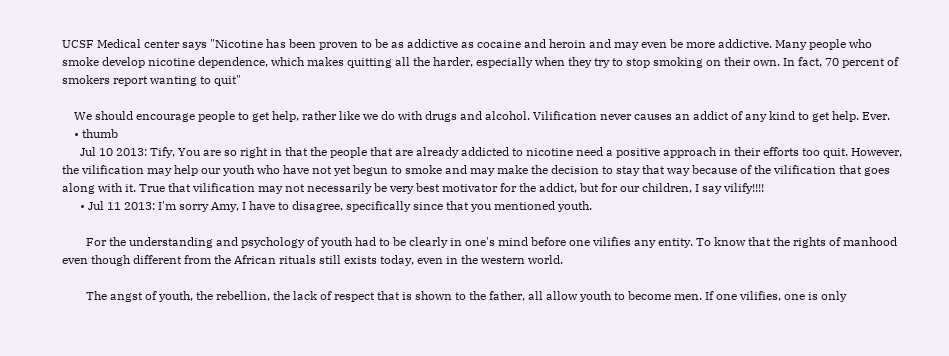UCSF Medical center says "Nicotine has been proven to be as addictive as cocaine and heroin and may even be more addictive. Many people who smoke develop nicotine dependence, which makes quitting all the harder, especially when they try to stop smoking on their own. In fact, 70 percent of smokers report wanting to quit"

    We should encourage people to get help, rather like we do with drugs and alcohol. Vilification never causes an addict of any kind to get help. Ever.
    • thumb
      Jul 10 2013: Tify, You are so right in that the people that are already addicted to nicotine need a positive approach in their efforts too quit. However, the vilification may help our youth who have not yet begun to smoke and may make the decision to stay that way because of the vilification that goes along with it. True that vilification may not necessarily be very best motivator for the addict, but for our children, I say vilify!!!!
      • Jul 11 2013: I'm sorry Amy, I have to disagree, specifically since that you mentioned youth.

        For the understanding and psychology of youth had to be clearly in one's mind before one vilifies any entity. To know that the rights of manhood even though different from the African rituals still exists today, even in the western world.

        The angst of youth, the rebellion, the lack of respect that is shown to the father, all allow youth to become men. If one vilifies, one is only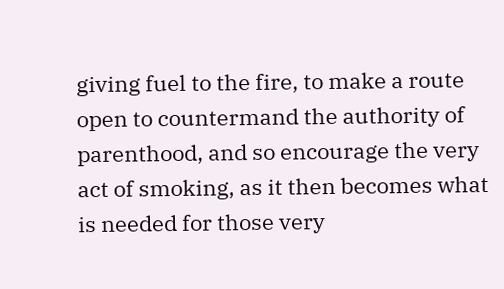giving fuel to the fire, to make a route open to countermand the authority of parenthood, and so encourage the very act of smoking, as it then becomes what is needed for those very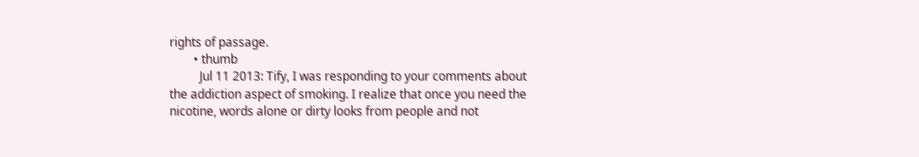rights of passage.
        • thumb
          Jul 11 2013: Tify, I was responding to your comments about the addiction aspect of smoking. I realize that once you need the nicotine, words alone or dirty looks from people and not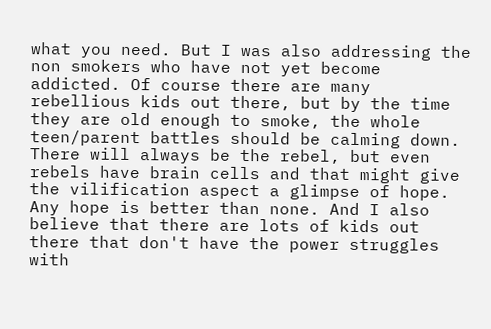what you need. But I was also addressing the non smokers who have not yet become addicted. Of course there are many rebellious kids out there, but by the time they are old enough to smoke, the whole teen/parent battles should be calming down. There will always be the rebel, but even rebels have brain cells and that might give the vilification aspect a glimpse of hope. Any hope is better than none. And I also believe that there are lots of kids out there that don't have the power struggles with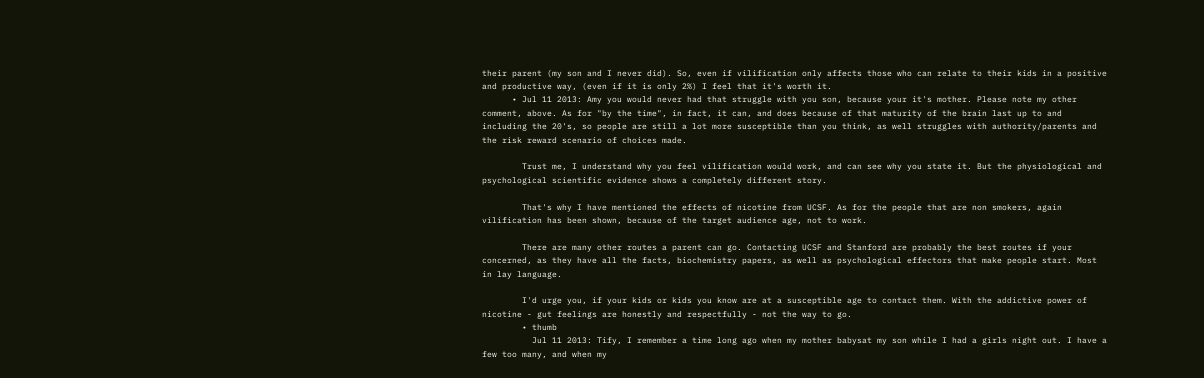their parent (my son and I never did). So, even if vilification only affects those who can relate to their kids in a positive and productive way, (even if it is only 2%) I feel that it's worth it.
      • Jul 11 2013: Amy you would never had that struggle with you son, because your it's mother. Please note my other comment, above. As for "by the time", in fact, it can, and does because of that maturity of the brain last up to and including the 20's, so people are still a lot more susceptible than you think, as well struggles with authority/parents and the risk reward scenario of choices made.

        Trust me, I understand why you feel vilification would work, and can see why you state it. But the physiological and psychological scientific evidence shows a completely different story.

        That's why I have mentioned the effects of nicotine from UCSF. As for the people that are non smokers, again vilification has been shown, because of the target audience age, not to work.

        There are many other routes a parent can go. Contacting UCSF and Stanford are probably the best routes if your concerned, as they have all the facts, biochemistry papers, as well as psychological effectors that make people start. Most in lay language.

        I'd urge you, if your kids or kids you know are at a susceptible age to contact them. With the addictive power of nicotine - gut feelings are honestly and respectfully - not the way to go.
        • thumb
          Jul 11 2013: Tify, I remember a time long ago when my mother babysat my son while I had a girls night out. I have a few too many, and when my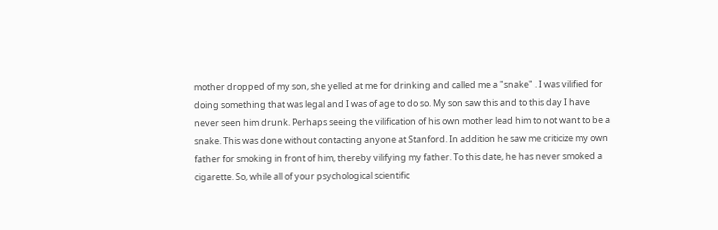mother dropped of my son, she yelled at me for drinking and called me a "snake" . I was vilified for doing something that was legal and I was of age to do so. My son saw this and to this day I have never seen him drunk. Perhaps seeing the vilification of his own mother lead him to not want to be a snake. This was done without contacting anyone at Stanford. In addition he saw me criticize my own father for smoking in front of him, thereby vilifying my father. To this date, he has never smoked a cigarette. So, while all of your psychological scientific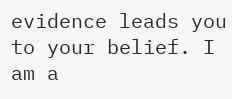evidence leads you to your belief. I am a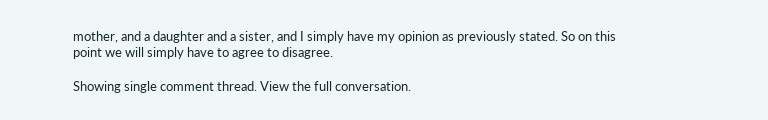mother, and a daughter and a sister, and I simply have my opinion as previously stated. So on this point we will simply have to agree to disagree.

Showing single comment thread. View the full conversation.